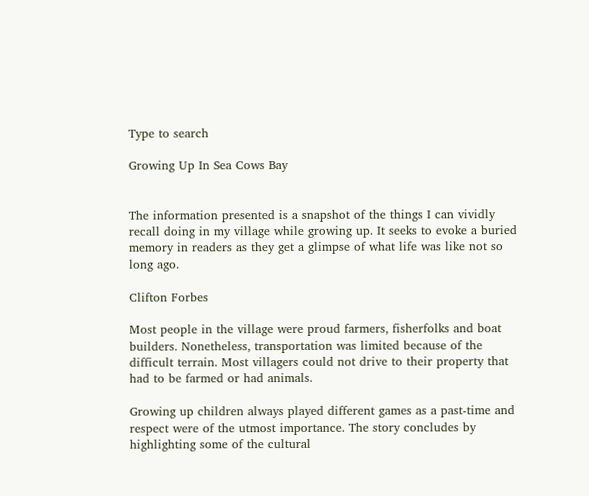Type to search

Growing Up In Sea Cows Bay


The information presented is a snapshot of the things I can vividly recall doing in my village while growing up. It seeks to evoke a buried memory in readers as they get a glimpse of what life was like not so long ago.

Clifton Forbes

Most people in the village were proud farmers, fisherfolks and boat builders. Nonetheless, transportation was limited because of the difficult terrain. Most villagers could not drive to their property that had to be farmed or had animals.

Growing up children always played different games as a past-time and respect were of the utmost importance. The story concludes by highlighting some of the cultural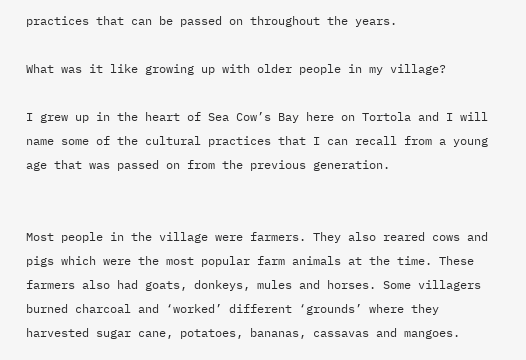practices that can be passed on throughout the years.

What was it like growing up with older people in my village?

I grew up in the heart of Sea Cow’s Bay here on Tortola and I will name some of the cultural practices that I can recall from a young age that was passed on from the previous generation.


Most people in the village were farmers. They also reared cows and pigs which were the most popular farm animals at the time. These farmers also had goats, donkeys, mules and horses. Some villagers burned charcoal and ‘worked’ different ‘grounds’ where they harvested sugar cane, potatoes, bananas, cassavas and mangoes.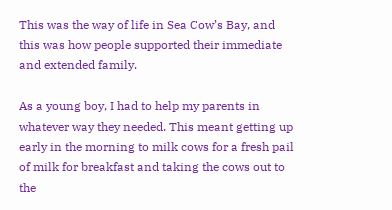This was the way of life in Sea Cow’s Bay, and this was how people supported their immediate and extended family.

As a young boy, I had to help my parents in whatever way they needed. This meant getting up early in the morning to milk cows for a fresh pail of milk for breakfast and taking the cows out to the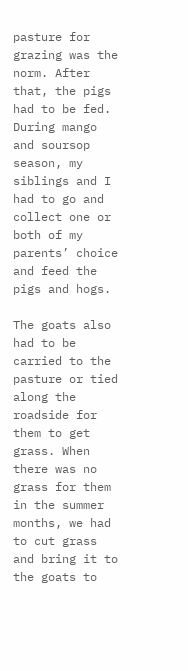pasture for grazing was the norm. After that, the pigs had to be fed. During mango and soursop season, my siblings and I had to go and collect one or both of my parents’ choice and feed the pigs and hogs.

The goats also had to be carried to the pasture or tied along the roadside for them to get grass. When there was no grass for them in the summer months, we had to cut grass and bring it to the goats to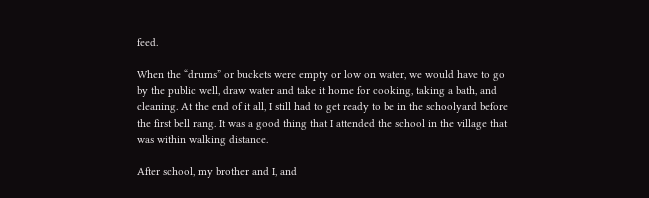feed.

When the “drums” or buckets were empty or low on water, we would have to go by the public well, draw water and take it home for cooking, taking a bath, and cleaning. At the end of it all, I still had to get ready to be in the schoolyard before the first bell rang. It was a good thing that I attended the school in the village that was within walking distance.

After school, my brother and I, and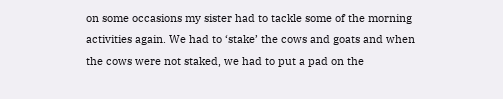on some occasions my sister had to tackle some of the morning activities again. We had to ‘stake’ the cows and goats and when the cows were not staked, we had to put a pad on the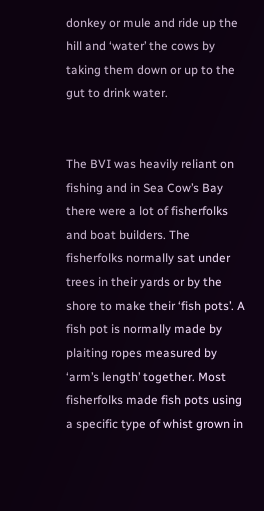donkey or mule and ride up the hill and ‘water’ the cows by taking them down or up to the gut to drink water.


The BVI was heavily reliant on fishing and in Sea Cow’s Bay there were a lot of fisherfolks and boat builders. The fisherfolks normally sat under trees in their yards or by the shore to make their ‘fish pots’. A fish pot is normally made by plaiting ropes measured by ‘arm’s length’ together. Most fisherfolks made fish pots using a specific type of whist grown in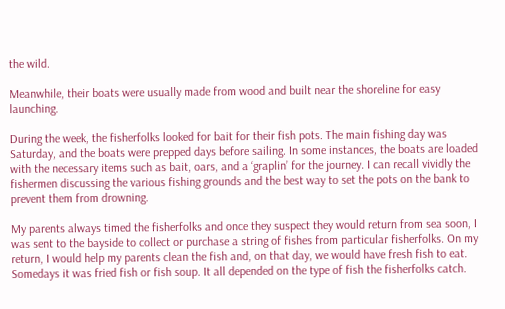the wild.

Meanwhile, their boats were usually made from wood and built near the shoreline for easy launching.

During the week, the fisherfolks looked for bait for their fish pots. The main fishing day was Saturday, and the boats were prepped days before sailing. In some instances, the boats are loaded with the necessary items such as bait, oars, and a ‘graplin’ for the journey. I can recall vividly the fishermen discussing the various fishing grounds and the best way to set the pots on the bank to prevent them from drowning.

My parents always timed the fisherfolks and once they suspect they would return from sea soon, I was sent to the bayside to collect or purchase a string of fishes from particular fisherfolks. On my return, I would help my parents clean the fish and, on that day, we would have fresh fish to eat. Somedays it was fried fish or fish soup. It all depended on the type of fish the fisherfolks catch.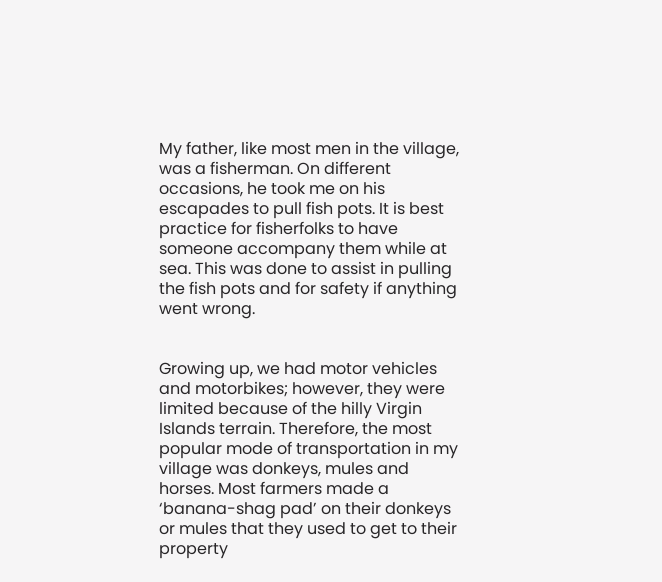My father, like most men in the village, was a fisherman. On different occasions, he took me on his escapades to pull fish pots. It is best practice for fisherfolks to have someone accompany them while at sea. This was done to assist in pulling the fish pots and for safety if anything went wrong.


Growing up, we had motor vehicles and motorbikes; however, they were limited because of the hilly Virgin Islands terrain. Therefore, the most popular mode of transportation in my village was donkeys, mules and horses. Most farmers made a ‘banana-shag pad’ on their donkeys or mules that they used to get to their property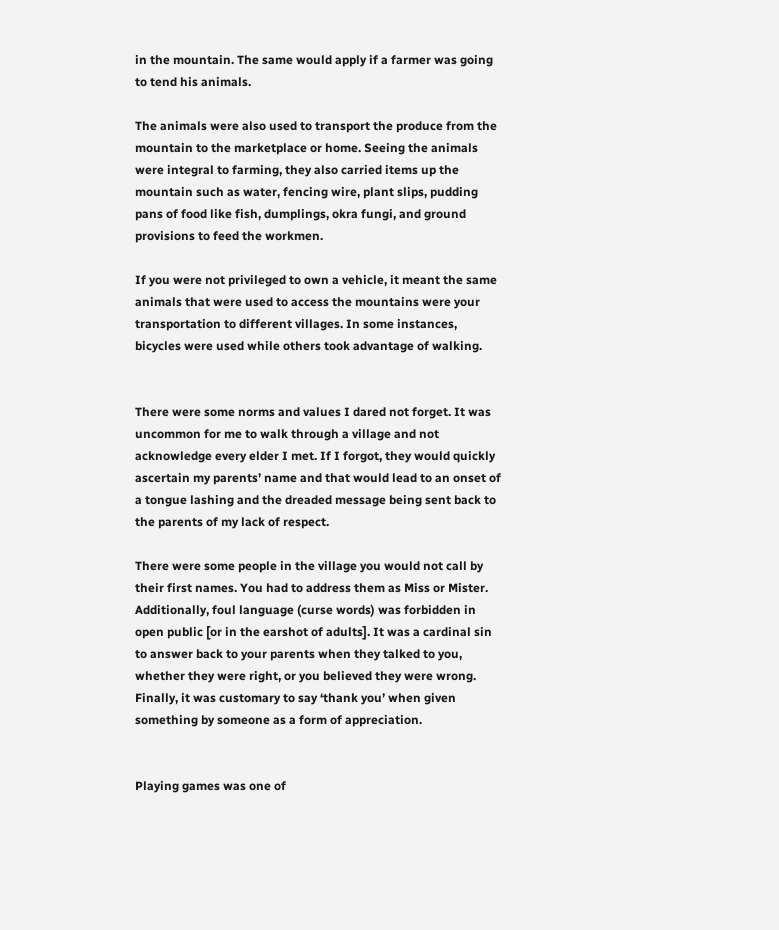in the mountain. The same would apply if a farmer was going to tend his animals.

The animals were also used to transport the produce from the mountain to the marketplace or home. Seeing the animals were integral to farming, they also carried items up the mountain such as water, fencing wire, plant slips, pudding pans of food like fish, dumplings, okra fungi, and ground provisions to feed the workmen.

If you were not privileged to own a vehicle, it meant the same animals that were used to access the mountains were your transportation to different villages. In some instances, bicycles were used while others took advantage of walking.


There were some norms and values I dared not forget. It was uncommon for me to walk through a village and not acknowledge every elder I met. If I forgot, they would quickly ascertain my parents’ name and that would lead to an onset of a tongue lashing and the dreaded message being sent back to the parents of my lack of respect.

There were some people in the village you would not call by their first names. You had to address them as Miss or Mister. Additionally, foul language (curse words) was forbidden in open public [or in the earshot of adults]. It was a cardinal sin to answer back to your parents when they talked to you, whether they were right, or you believed they were wrong. Finally, it was customary to say ‘thank you’ when given something by someone as a form of appreciation.


Playing games was one of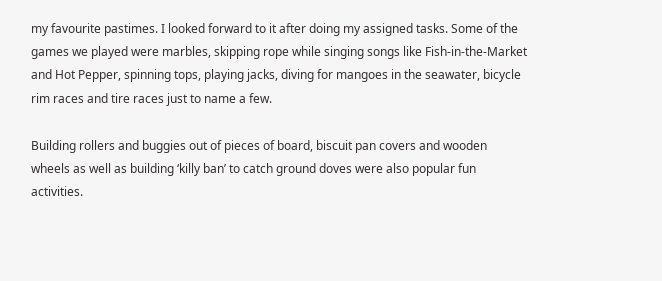my favourite pastimes. I looked forward to it after doing my assigned tasks. Some of the games we played were marbles, skipping rope while singing songs like Fish-in-the-Market and Hot Pepper, spinning tops, playing jacks, diving for mangoes in the seawater, bicycle rim races and tire races just to name a few.

Building rollers and buggies out of pieces of board, biscuit pan covers and wooden wheels as well as building ‘killy ban’ to catch ground doves were also popular fun activities.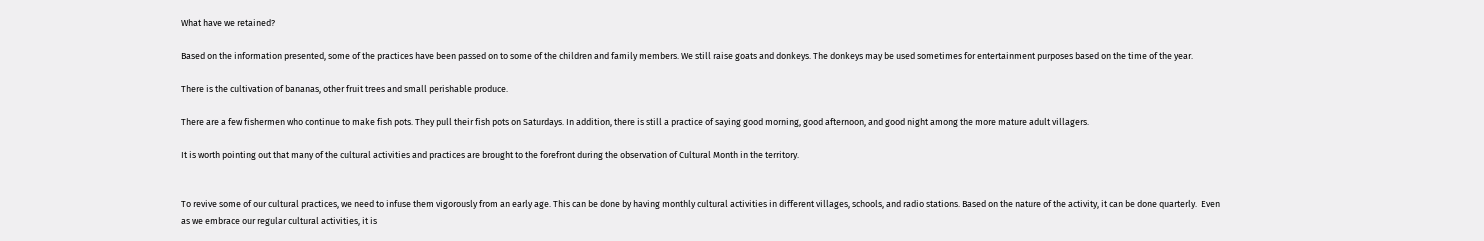What have we retained?

Based on the information presented, some of the practices have been passed on to some of the children and family members. We still raise goats and donkeys. The donkeys may be used sometimes for entertainment purposes based on the time of the year.

There is the cultivation of bananas, other fruit trees and small perishable produce.

There are a few fishermen who continue to make fish pots. They pull their fish pots on Saturdays. In addition, there is still a practice of saying good morning, good afternoon, and good night among the more mature adult villagers.

It is worth pointing out that many of the cultural activities and practices are brought to the forefront during the observation of Cultural Month in the territory.


To revive some of our cultural practices, we need to infuse them vigorously from an early age. This can be done by having monthly cultural activities in different villages, schools, and radio stations. Based on the nature of the activity, it can be done quarterly.  Even as we embrace our regular cultural activities, it is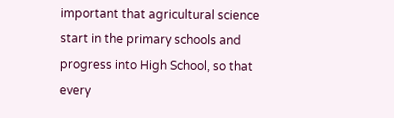important that agricultural science start in the primary schools and progress into High School, so that every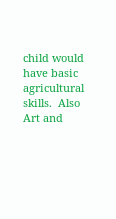child would have basic agricultural skills.  Also Art and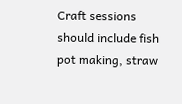Craft sessions should include fish pot making, straw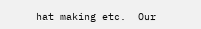hat making etc.  Our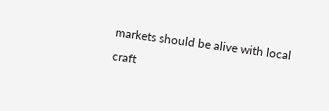markets should be alive with local craft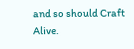and so should Craft Alive.